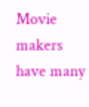Movie makers have many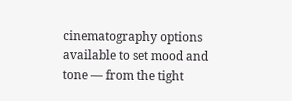cinematography options available to set mood and tone — from the tight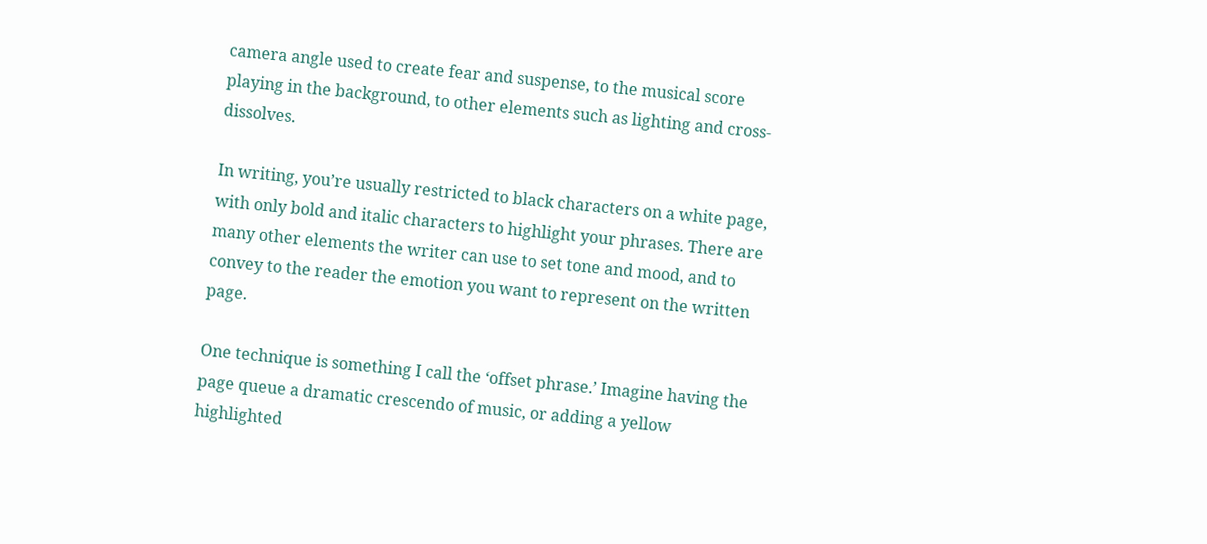camera angle used to create fear and suspense, to the musical score playing in the background, to other elements such as lighting and cross-dissolves.

In writing, you’re usually restricted to black characters on a white page, with only bold and italic characters to highlight your phrases. There are many other elements the writer can use to set tone and mood, and to convey to the reader the emotion you want to represent on the written page.

One technique is something I call the ‘offset phrase.’ Imagine having the page queue a dramatic crescendo of music, or adding a yellow highlighted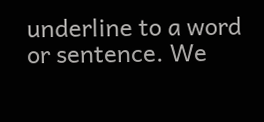underline to a word or sentence. We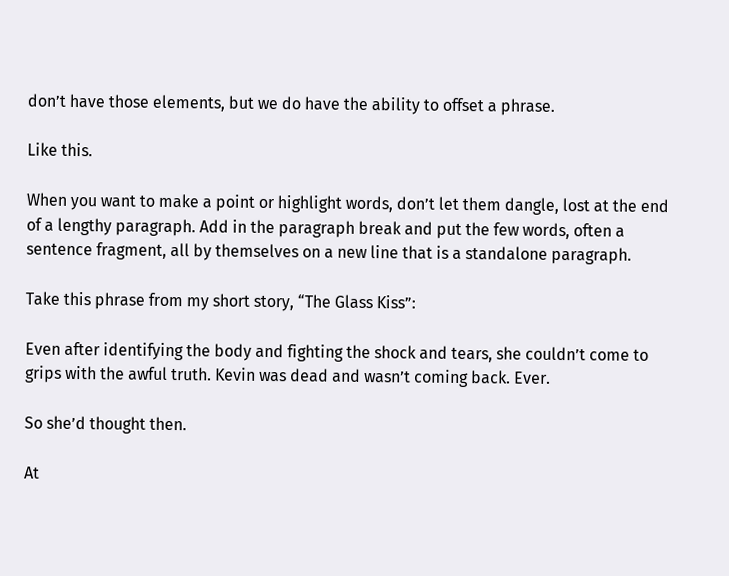don’t have those elements, but we do have the ability to offset a phrase.

Like this.

When you want to make a point or highlight words, don’t let them dangle, lost at the end of a lengthy paragraph. Add in the paragraph break and put the few words, often a sentence fragment, all by themselves on a new line that is a standalone paragraph.

Take this phrase from my short story, “The Glass Kiss”:

Even after identifying the body and fighting the shock and tears, she couldn’t come to grips with the awful truth. Kevin was dead and wasn’t coming back. Ever.

So she’d thought then.

At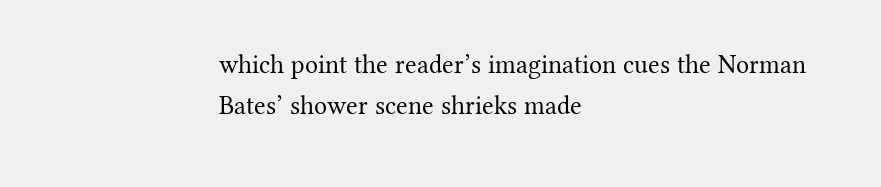which point the reader’s imagination cues the Norman Bates’ shower scene shrieks made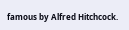famous by Alfred Hitchcock.